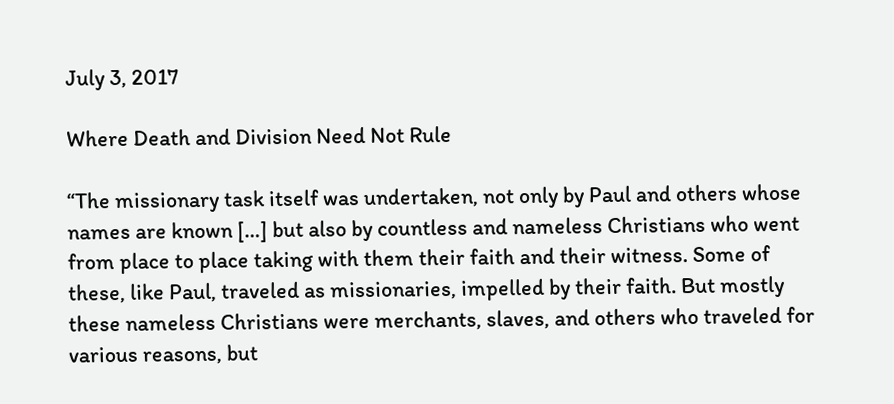July 3, 2017

Where Death and Division Need Not Rule

“The missionary task itself was undertaken, not only by Paul and others whose names are known […] but also by countless and nameless Christians who went from place to place taking with them their faith and their witness. Some of these, like Paul, traveled as missionaries, impelled by their faith. But mostly these nameless Christians were merchants, slaves, and others who traveled for various reasons, but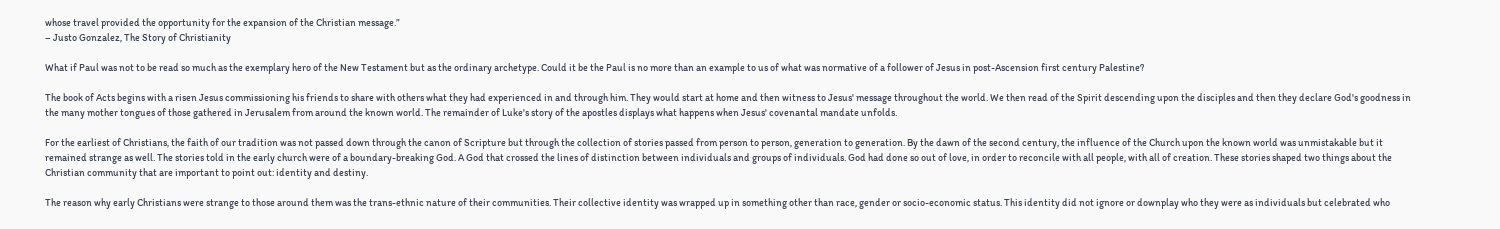whose travel provided the opportunity for the expansion of the Christian message.”
– Justo Gonzalez, The Story of Christianity

What if Paul was not to be read so much as the exemplary hero of the New Testament but as the ordinary archetype. Could it be the Paul is no more than an example to us of what was normative of a follower of Jesus in post-Ascension first century Palestine?

The book of Acts begins with a risen Jesus commissioning his friends to share with others what they had experienced in and through him. They would start at home and then witness to Jesus' message throughout the world. We then read of the Spirit descending upon the disciples and then they declare God's goodness in the many mother tongues of those gathered in Jerusalem from around the known world. The remainder of Luke's story of the apostles displays what happens when Jesus' covenantal mandate unfolds.

For the earliest of Christians, the faith of our tradition was not passed down through the canon of Scripture but through the collection of stories passed from person to person, generation to generation. By the dawn of the second century, the influence of the Church upon the known world was unmistakable but it remained strange as well. The stories told in the early church were of a boundary-breaking God. A God that crossed the lines of distinction between individuals and groups of individuals. God had done so out of love, in order to reconcile with all people, with all of creation. These stories shaped two things about the Christian community that are important to point out: identity and destiny.

The reason why early Christians were strange to those around them was the trans-ethnic nature of their communities. Their collective identity was wrapped up in something other than race, gender or socio-economic status. This identity did not ignore or downplay who they were as individuals but celebrated who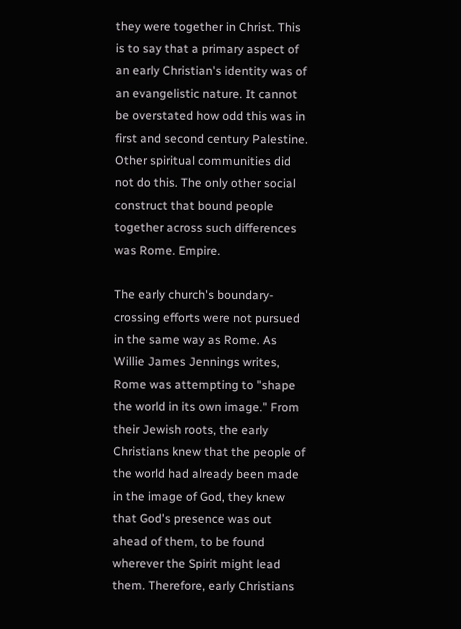they were together in Christ. This is to say that a primary aspect of an early Christian's identity was of an evangelistic nature. It cannot be overstated how odd this was in first and second century Palestine. Other spiritual communities did not do this. The only other social construct that bound people together across such differences was Rome. Empire.

The early church's boundary-crossing efforts were not pursued in the same way as Rome. As Willie James Jennings writes, Rome was attempting to "shape the world in its own image." From their Jewish roots, the early Christians knew that the people of the world had already been made in the image of God, they knew that God's presence was out ahead of them, to be found wherever the Spirit might lead them. Therefore, early Christians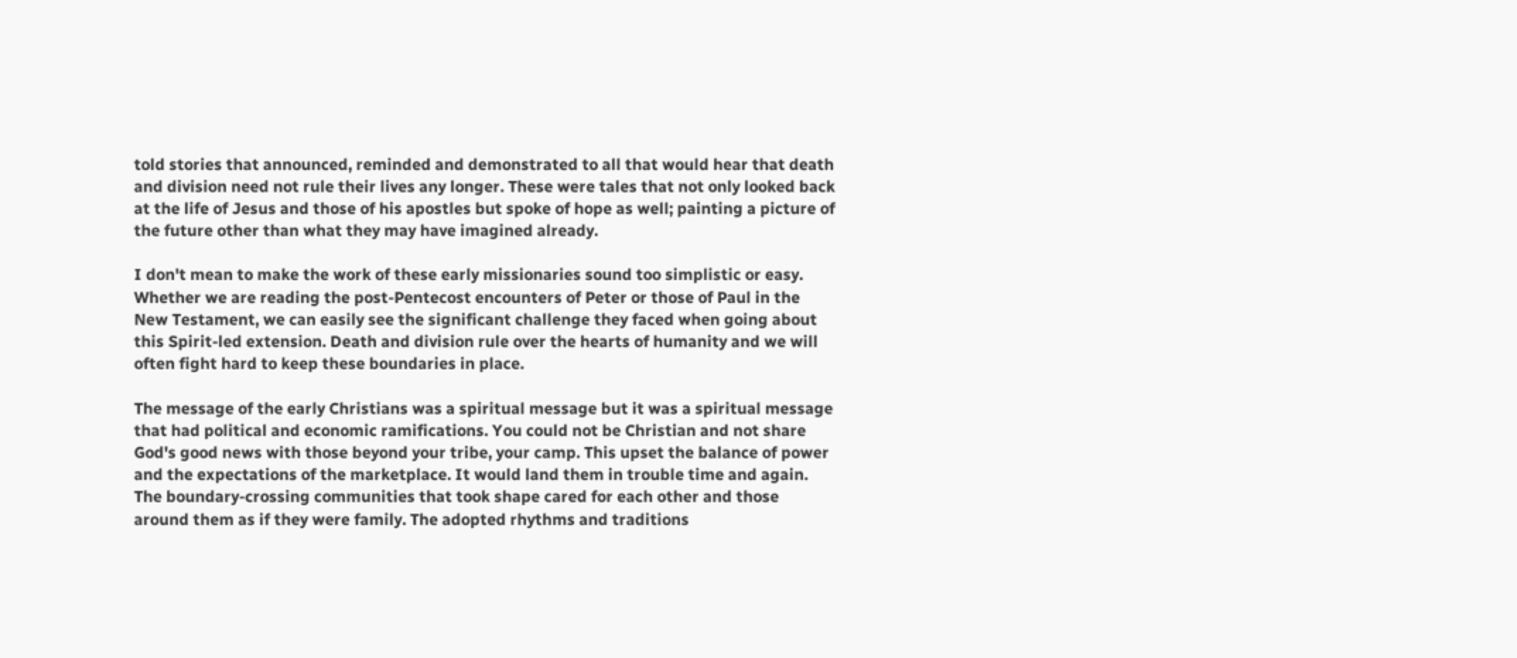told stories that announced, reminded and demonstrated to all that would hear that death and division need not rule their lives any longer. These were tales that not only looked back at the life of Jesus and those of his apostles but spoke of hope as well; painting a picture of the future other than what they may have imagined already.

I don't mean to make the work of these early missionaries sound too simplistic or easy. Whether we are reading the post-Pentecost encounters of Peter or those of Paul in the New Testament, we can easily see the significant challenge they faced when going about this Spirit-led extension. Death and division rule over the hearts of humanity and we will often fight hard to keep these boundaries in place.

The message of the early Christians was a spiritual message but it was a spiritual message that had political and economic ramifications. You could not be Christian and not share God's good news with those beyond your tribe, your camp. This upset the balance of power and the expectations of the marketplace. It would land them in trouble time and again. The boundary-crossing communities that took shape cared for each other and those around them as if they were family. The adopted rhythms and traditions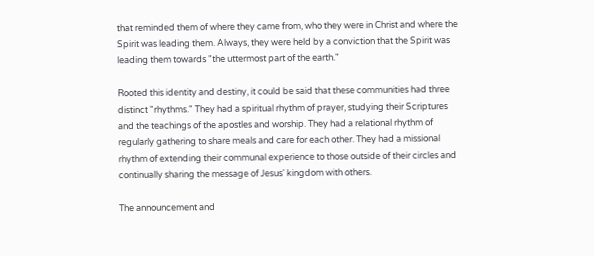that reminded them of where they came from, who they were in Christ and where the Spirit was leading them. Always, they were held by a conviction that the Spirit was leading them towards "the uttermost part of the earth."

Rooted this identity and destiny, it could be said that these communities had three distinct "rhythms." They had a spiritual rhythm of prayer, studying their Scriptures and the teachings of the apostles and worship. They had a relational rhythm of regularly gathering to share meals and care for each other. They had a missional rhythm of extending their communal experience to those outside of their circles and continually sharing the message of Jesus' kingdom with others.

The announcement and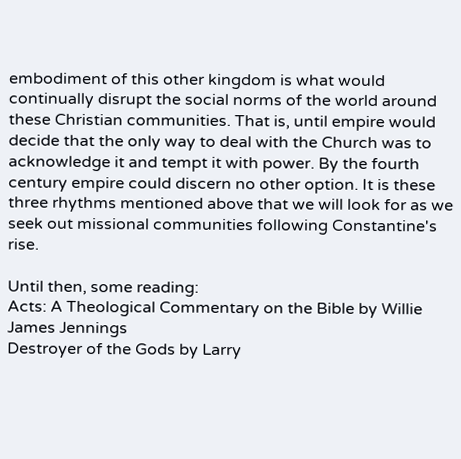embodiment of this other kingdom is what would continually disrupt the social norms of the world around these Christian communities. That is, until empire would decide that the only way to deal with the Church was to acknowledge it and tempt it with power. By the fourth century empire could discern no other option. It is these three rhythms mentioned above that we will look for as we seek out missional communities following Constantine's rise.

Until then, some reading:
Acts: A Theological Commentary on the Bible by Willie James Jennings
Destroyer of the Gods by Larry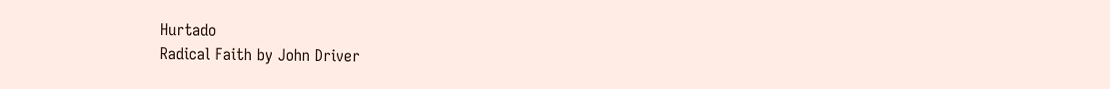Hurtado
Radical Faith by John Driver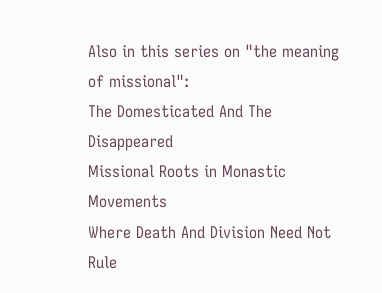Also in this series on "the meaning of missional":
The Domesticated And The Disappeared
Missional Roots in Monastic Movements
Where Death And Division Need Not Rule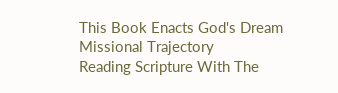This Book Enacts God's Dream
Missional Trajectory
Reading Scripture With The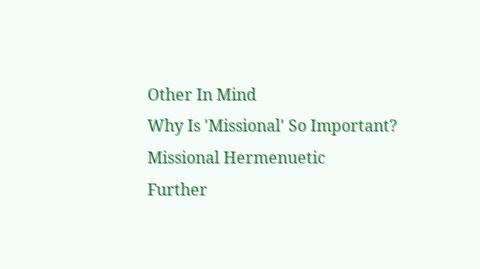Other In Mind
Why Is 'Missional' So Important?
Missional Hermenuetic
Further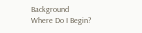Background
Where Do I Begin?